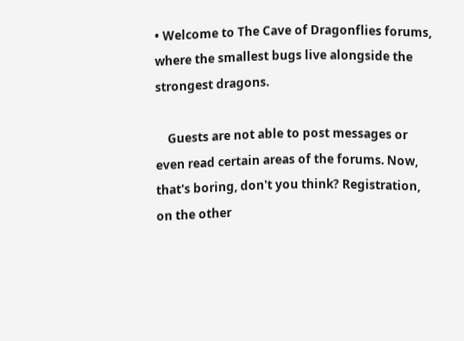• Welcome to The Cave of Dragonflies forums, where the smallest bugs live alongside the strongest dragons.

    Guests are not able to post messages or even read certain areas of the forums. Now, that's boring, don't you think? Registration, on the other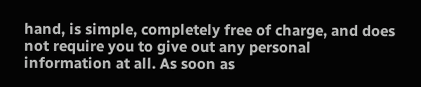hand, is simple, completely free of charge, and does not require you to give out any personal information at all. As soon as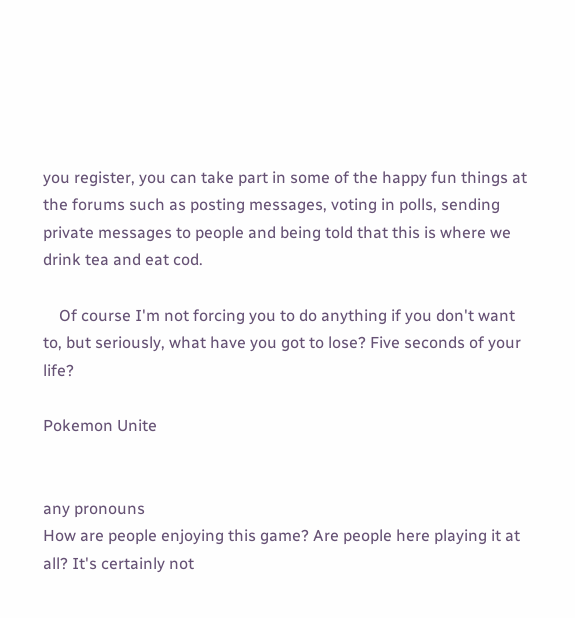you register, you can take part in some of the happy fun things at the forums such as posting messages, voting in polls, sending private messages to people and being told that this is where we drink tea and eat cod.

    Of course I'm not forcing you to do anything if you don't want to, but seriously, what have you got to lose? Five seconds of your life?

Pokemon Unite


any pronouns
How are people enjoying this game? Are people here playing it at all? It's certainly not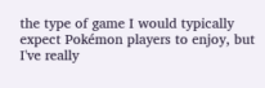the type of game I would typically expect Pokémon players to enjoy, but I've really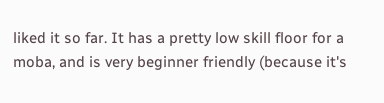liked it so far. It has a pretty low skill floor for a moba, and is very beginner friendly (because it's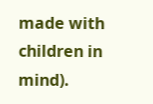made with children in mind).